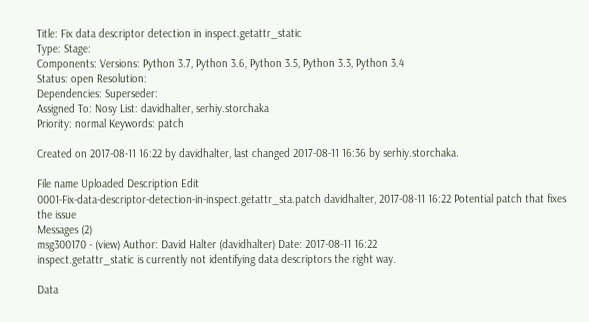Title: Fix data descriptor detection in inspect.getattr_static
Type: Stage:
Components: Versions: Python 3.7, Python 3.6, Python 3.5, Python 3.3, Python 3.4
Status: open Resolution:
Dependencies: Superseder:
Assigned To: Nosy List: davidhalter, serhiy.storchaka
Priority: normal Keywords: patch

Created on 2017-08-11 16:22 by davidhalter, last changed 2017-08-11 16:36 by serhiy.storchaka.

File name Uploaded Description Edit
0001-Fix-data-descriptor-detection-in-inspect.getattr_sta.patch davidhalter, 2017-08-11 16:22 Potential patch that fixes the issue
Messages (2)
msg300170 - (view) Author: David Halter (davidhalter) Date: 2017-08-11 16:22
inspect.getattr_static is currently not identifying data descriptors the right way.

Data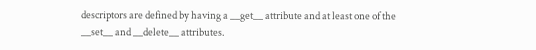descriptors are defined by having a __get__ attribute and at least one of the __set__ and __delete__ attributes.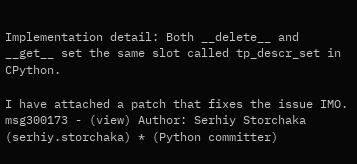Implementation detail: Both __delete__ and __get__ set the same slot called tp_descr_set in CPython.

I have attached a patch that fixes the issue IMO.
msg300173 - (view) Author: Serhiy Storchaka (serhiy.storchaka) * (Python committer)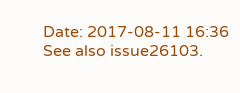Date: 2017-08-11 16:36
See also issue26103.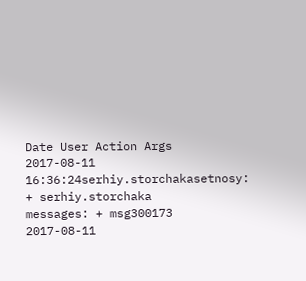Date User Action Args
2017-08-11 16:36:24serhiy.storchakasetnosy: + serhiy.storchaka
messages: + msg300173
2017-08-11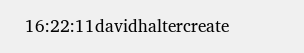16:22:11davidhaltercreate